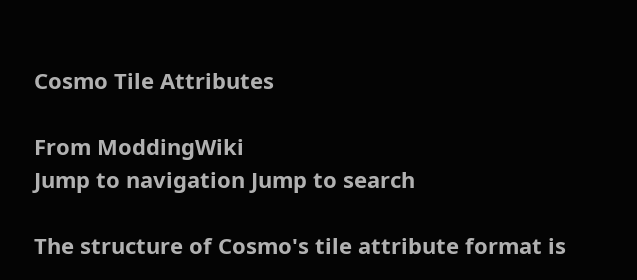Cosmo Tile Attributes

From ModdingWiki
Jump to navigation Jump to search

The structure of Cosmo's tile attribute format is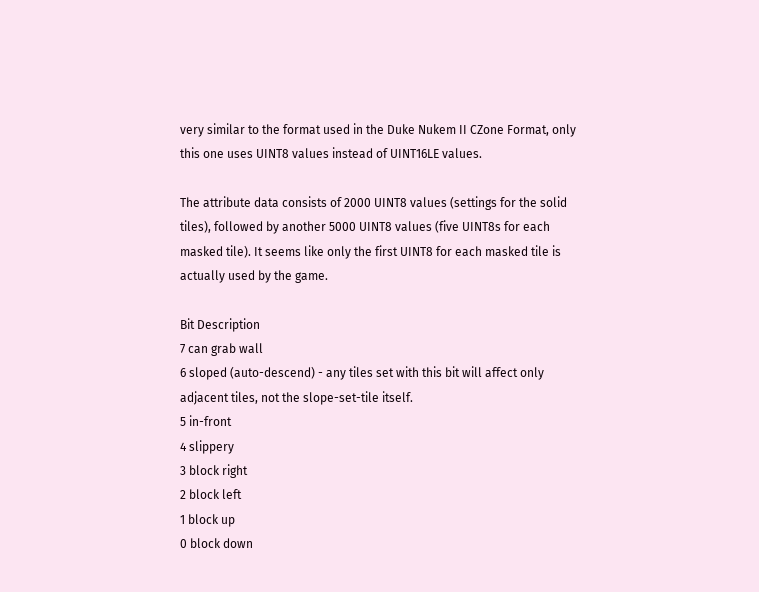very similar to the format used in the Duke Nukem II CZone Format, only this one uses UINT8 values instead of UINT16LE values.

The attribute data consists of 2000 UINT8 values (settings for the solid tiles), followed by another 5000 UINT8 values (five UINT8s for each masked tile). It seems like only the first UINT8 for each masked tile is actually used by the game.

Bit Description
7 can grab wall
6 sloped (auto-descend) - any tiles set with this bit will affect only adjacent tiles, not the slope-set-tile itself.
5 in-front
4 slippery
3 block right
2 block left
1 block up
0 block down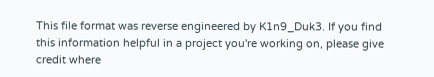This file format was reverse engineered by K1n9_Duk3. If you find this information helpful in a project you're working on, please give credit where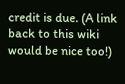credit is due. (A link back to this wiki would be nice too!)